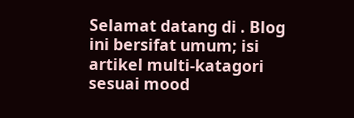Selamat datang di . Blog ini bersifat umum; isi artikel multi-katagori sesuai mood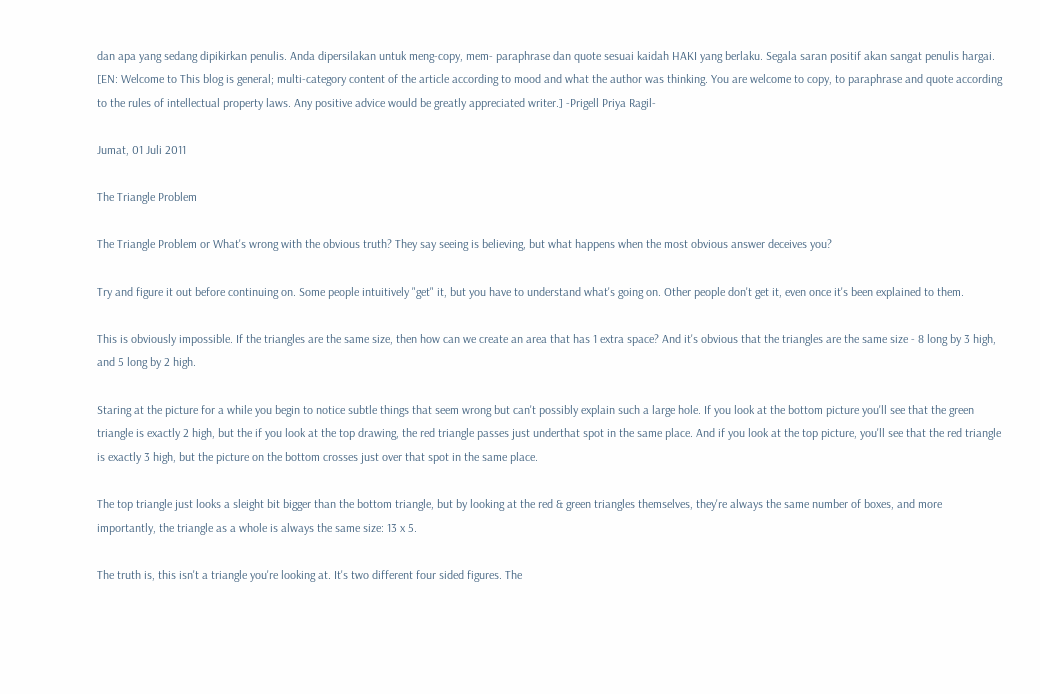dan apa yang sedang dipikirkan penulis. Anda dipersilakan untuk meng-copy, mem- paraphrase dan quote sesuai kaidah HAKI yang berlaku. Segala saran positif akan sangat penulis hargai. [EN: Welcome to This blog is general; multi-category content of the article according to mood and what the author was thinking. You are welcome to copy, to paraphrase and quote according to the rules of intellectual property laws. Any positive advice would be greatly appreciated writer.] -Prigell Priya Ragil-

Jumat, 01 Juli 2011

The Triangle Problem

The Triangle Problem or What's wrong with the obvious truth? They say seeing is believing, but what happens when the most obvious answer deceives you?

Try and figure it out before continuing on. Some people intuitively "get" it, but you have to understand what's going on. Other people don't get it, even once it's been explained to them.

This is obviously impossible. If the triangles are the same size, then how can we create an area that has 1 extra space? And it's obvious that the triangles are the same size - 8 long by 3 high, and 5 long by 2 high.

Staring at the picture for a while you begin to notice subtle things that seem wrong but can't possibly explain such a large hole. If you look at the bottom picture you'll see that the green triangle is exactly 2 high, but the if you look at the top drawing, the red triangle passes just underthat spot in the same place. And if you look at the top picture, you'll see that the red triangle is exactly 3 high, but the picture on the bottom crosses just over that spot in the same place.

The top triangle just looks a sleight bit bigger than the bottom triangle, but by looking at the red & green triangles themselves, they're always the same number of boxes, and more importantly, the triangle as a whole is always the same size: 13 x 5.

The truth is, this isn't a triangle you're looking at. It's two different four sided figures. The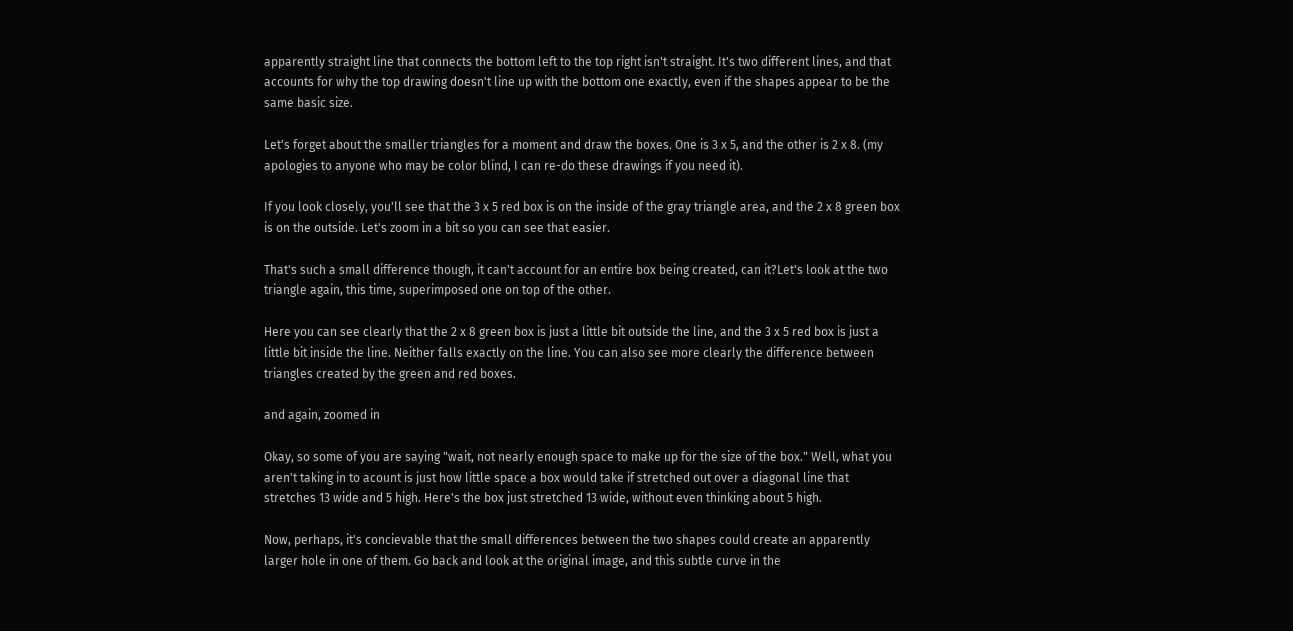apparently straight line that connects the bottom left to the top right isn't straight. It's two different lines, and that accounts for why the top drawing doesn't line up with the bottom one exactly, even if the shapes appear to be the same basic size.

Let's forget about the smaller triangles for a moment and draw the boxes. One is 3 x 5, and the other is 2 x 8. (my apologies to anyone who may be color blind, I can re-do these drawings if you need it).

If you look closely, you'll see that the 3 x 5 red box is on the inside of the gray triangle area, and the 2 x 8 green box is on the outside. Let's zoom in a bit so you can see that easier.

That's such a small difference though, it can't account for an entire box being created, can it?Let's look at the two triangle again, this time, superimposed one on top of the other.

Here you can see clearly that the 2 x 8 green box is just a little bit outside the line, and the 3 x 5 red box is just a little bit inside the line. Neither falls exactly on the line. You can also see more clearly the difference between triangles created by the green and red boxes.

and again, zoomed in

Okay, so some of you are saying "wait, not nearly enough space to make up for the size of the box." Well, what you aren't taking in to acount is just how little space a box would take if stretched out over a diagonal line that stretches 13 wide and 5 high. Here's the box just stretched 13 wide, without even thinking about 5 high.

Now, perhaps, it's concievable that the small differences between the two shapes could create an apparently larger hole in one of them. Go back and look at the original image, and this subtle curve in the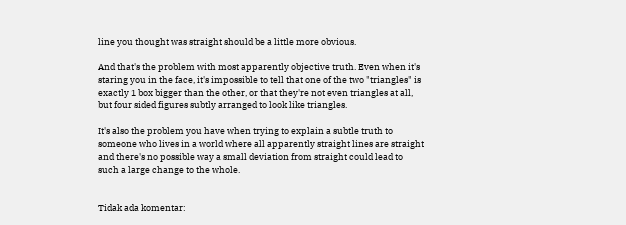line you thought was straight should be a little more obvious.

And that's the problem with most apparently objective truth. Even when it's staring you in the face, it's impossible to tell that one of the two "triangles" is exactly 1 box bigger than the other, or that they're not even triangles at all, but four sided figures subtly arranged to look like triangles.

It's also the problem you have when trying to explain a subtle truth to someone who lives in a world where all apparently straight lines are straight and there's no possible way a small deviation from straight could lead to such a large change to the whole.


Tidak ada komentar: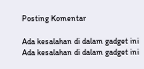Posting Komentar

Ada kesalahan di dalam gadget ini
Ada kesalahan di dalam gadget ini